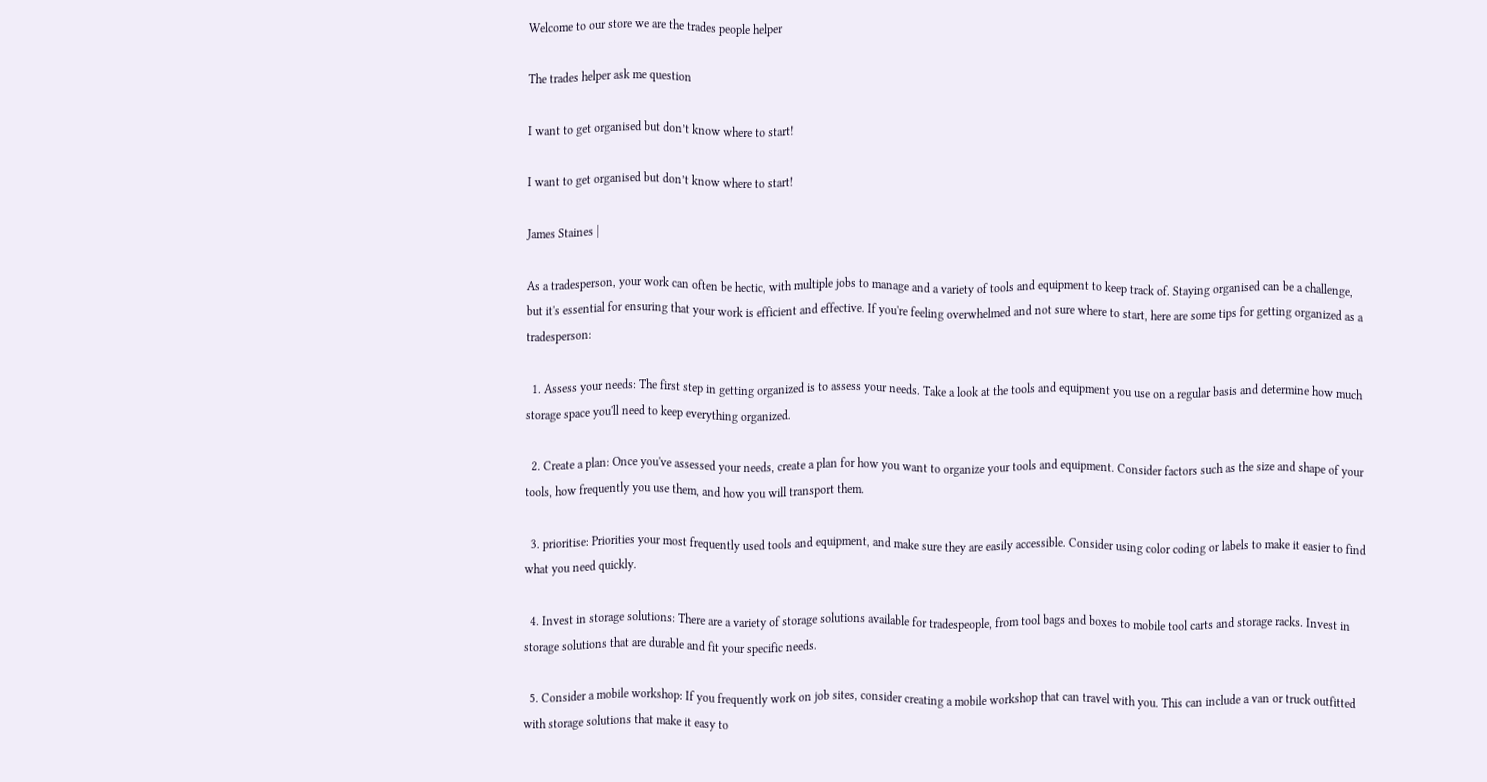Welcome to our store we are the trades people helper

The trades helper ask me question

I want to get organised but don’t know where to start!

I want to get organised but don’t know where to start!

James Staines |

As a tradesperson, your work can often be hectic, with multiple jobs to manage and a variety of tools and equipment to keep track of. Staying organised can be a challenge, but it's essential for ensuring that your work is efficient and effective. If you're feeling overwhelmed and not sure where to start, here are some tips for getting organized as a tradesperson:

  1. Assess your needs: The first step in getting organized is to assess your needs. Take a look at the tools and equipment you use on a regular basis and determine how much storage space you'll need to keep everything organized.

  2. Create a plan: Once you've assessed your needs, create a plan for how you want to organize your tools and equipment. Consider factors such as the size and shape of your tools, how frequently you use them, and how you will transport them.

  3. prioritise: Priorities your most frequently used tools and equipment, and make sure they are easily accessible. Consider using color coding or labels to make it easier to find what you need quickly.

  4. Invest in storage solutions: There are a variety of storage solutions available for tradespeople, from tool bags and boxes to mobile tool carts and storage racks. Invest in storage solutions that are durable and fit your specific needs.

  5. Consider a mobile workshop: If you frequently work on job sites, consider creating a mobile workshop that can travel with you. This can include a van or truck outfitted with storage solutions that make it easy to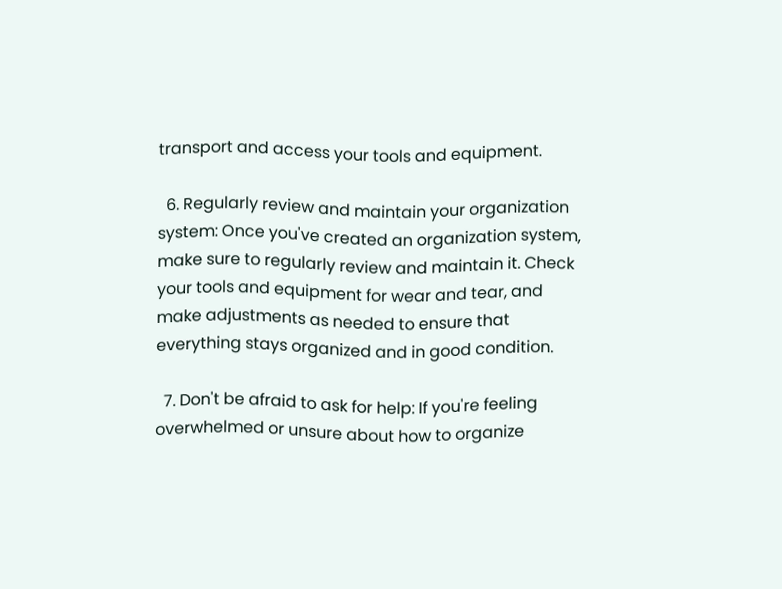transport and access your tools and equipment.

  6. Regularly review and maintain your organization system: Once you've created an organization system, make sure to regularly review and maintain it. Check your tools and equipment for wear and tear, and make adjustments as needed to ensure that everything stays organized and in good condition.

  7. Don't be afraid to ask for help: If you're feeling overwhelmed or unsure about how to organize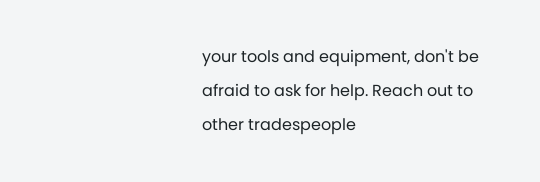your tools and equipment, don't be afraid to ask for help. Reach out to other tradespeople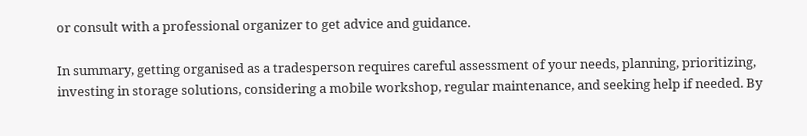or consult with a professional organizer to get advice and guidance.

In summary, getting organised as a tradesperson requires careful assessment of your needs, planning, prioritizing, investing in storage solutions, considering a mobile workshop, regular maintenance, and seeking help if needed. By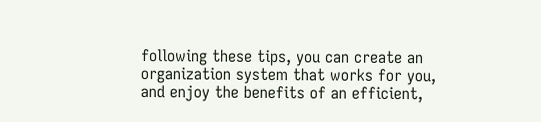following these tips, you can create an organization system that works for you, and enjoy the benefits of an efficient,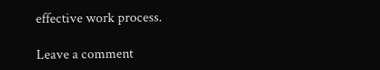effective work process.

Leave a comment